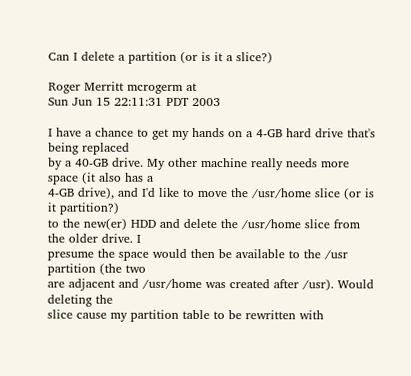Can I delete a partition (or is it a slice?)

Roger Merritt mcrogerm at
Sun Jun 15 22:11:31 PDT 2003

I have a chance to get my hands on a 4-GB hard drive that's being replaced
by a 40-GB drive. My other machine really needs more space (it also has a
4-GB drive), and I'd like to move the /usr/home slice (or is it partition?)
to the new(er) HDD and delete the /usr/home slice from the older drive. I
presume the space would then be available to the /usr partition (the two
are adjacent and /usr/home was created after /usr). Would deleting the
slice cause my partition table to be rewritten with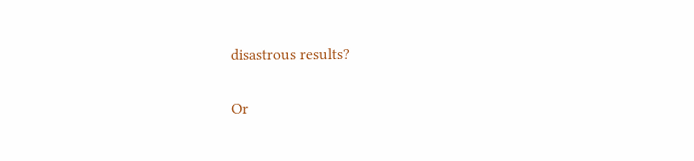disastrous results?

Or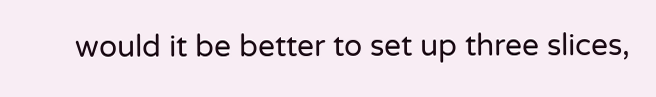would it be better to set up three slices,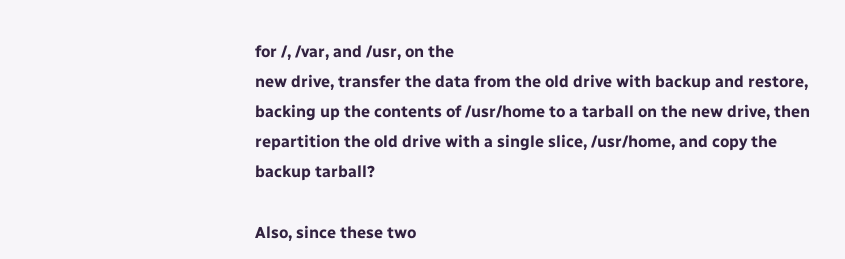for /, /var, and /usr, on the
new drive, transfer the data from the old drive with backup and restore,
backing up the contents of /usr/home to a tarball on the new drive, then
repartition the old drive with a single slice, /usr/home, and copy the
backup tarball?

Also, since these two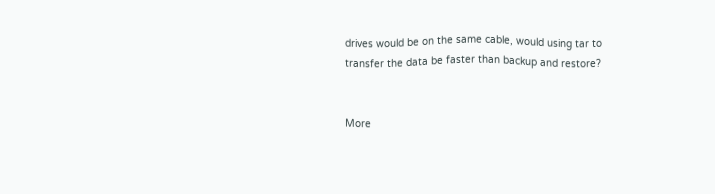drives would be on the same cable, would using tar to
transfer the data be faster than backup and restore?


More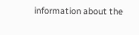information about the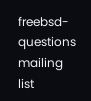freebsd-questions mailing list